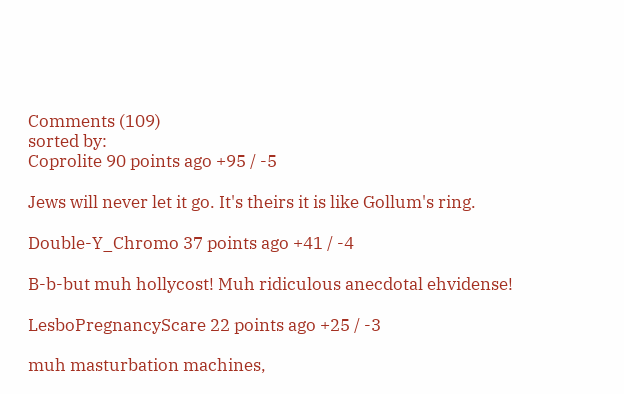Comments (109)
sorted by:
Coprolite 90 points ago +95 / -5

Jews will never let it go. It's theirs it is like Gollum's ring.

Double-Y_Chromo 37 points ago +41 / -4

B-b-but muh hollycost! Muh ridiculous anecdotal ehvidense!

LesboPregnancyScare 22 points ago +25 / -3

muh masturbation machines,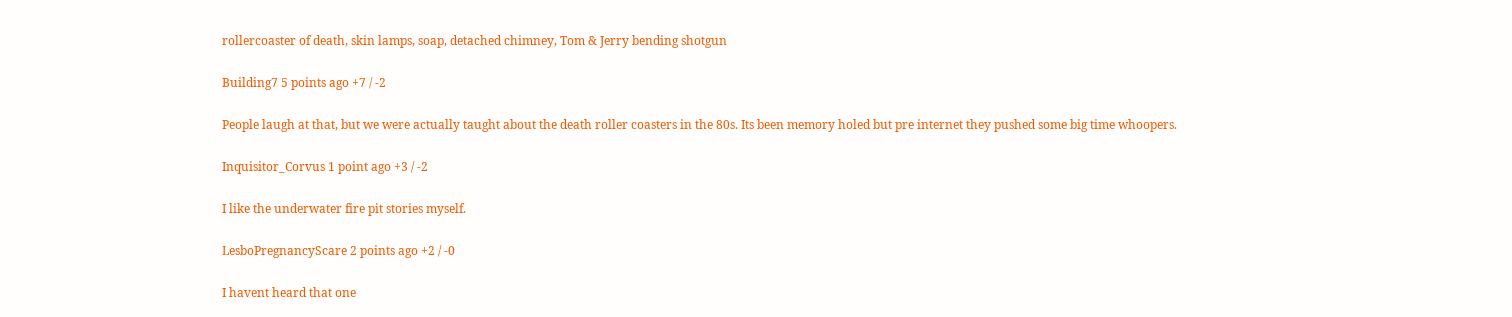rollercoaster of death, skin lamps, soap, detached chimney, Tom & Jerry bending shotgun

Building7 5 points ago +7 / -2

People laugh at that, but we were actually taught about the death roller coasters in the 80s. Its been memory holed but pre internet they pushed some big time whoopers.

Inquisitor_Corvus 1 point ago +3 / -2

I like the underwater fire pit stories myself.

LesboPregnancyScare 2 points ago +2 / -0

I havent heard that one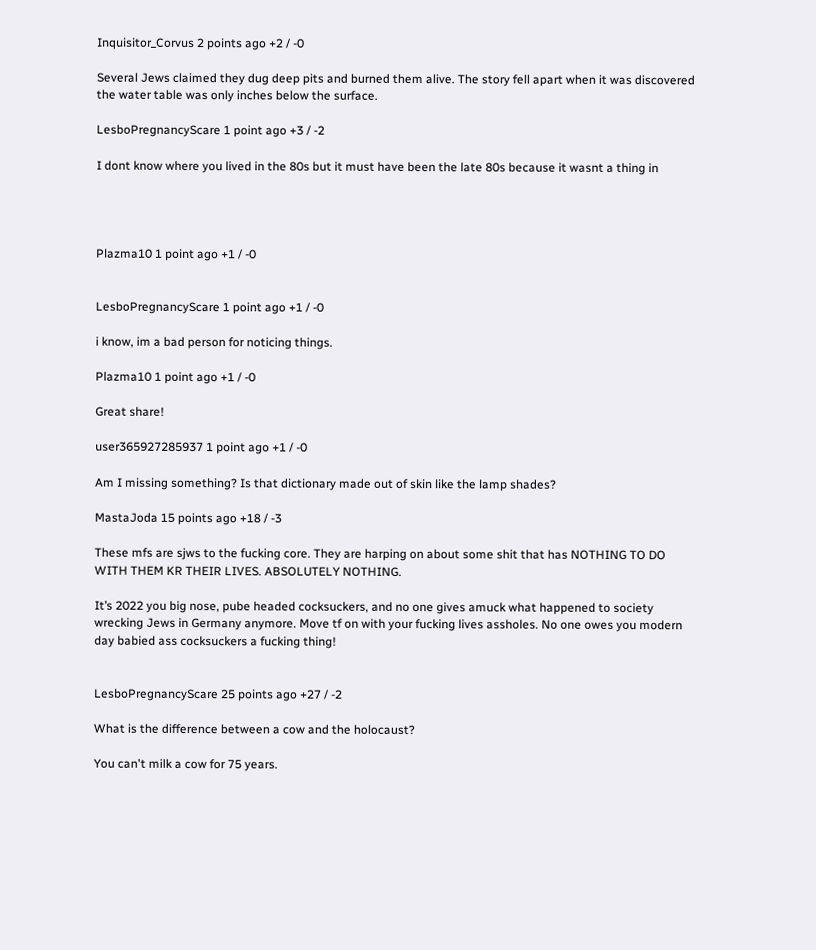Inquisitor_Corvus 2 points ago +2 / -0

Several Jews claimed they dug deep pits and burned them alive. The story fell apart when it was discovered the water table was only inches below the surface.

LesboPregnancyScare 1 point ago +3 / -2

I dont know where you lived in the 80s but it must have been the late 80s because it wasnt a thing in




Plazma10 1 point ago +1 / -0


LesboPregnancyScare 1 point ago +1 / -0

i know, im a bad person for noticing things.

Plazma10 1 point ago +1 / -0

Great share!

user365927285937 1 point ago +1 / -0

Am I missing something? Is that dictionary made out of skin like the lamp shades?

MastaJoda 15 points ago +18 / -3

These mfs are sjws to the fucking core. They are harping on about some shit that has NOTHING TO DO WITH THEM KR THEIR LIVES. ABSOLUTELY NOTHING.

It’s 2022 you big nose, pube headed cocksuckers, and no one gives amuck what happened to society wrecking Jews in Germany anymore. Move tf on with your fucking lives assholes. No one owes you modern day babied ass cocksuckers a fucking thing!


LesboPregnancyScare 25 points ago +27 / -2

What is the difference between a cow and the holocaust?

You can't milk a cow for 75 years.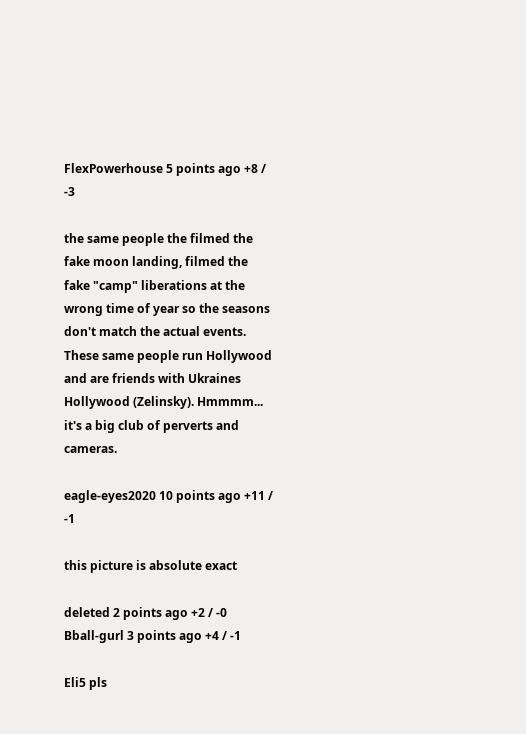FlexPowerhouse 5 points ago +8 / -3

the same people the filmed the fake moon landing, filmed the fake "camp" liberations at the wrong time of year so the seasons don't match the actual events. These same people run Hollywood and are friends with Ukraines Hollywood (Zelinsky). Hmmmm... it's a big club of perverts and cameras.

eagle-eyes2020 10 points ago +11 / -1

this picture is absolute exact

deleted 2 points ago +2 / -0
Bball-gurl 3 points ago +4 / -1

Eli5 pls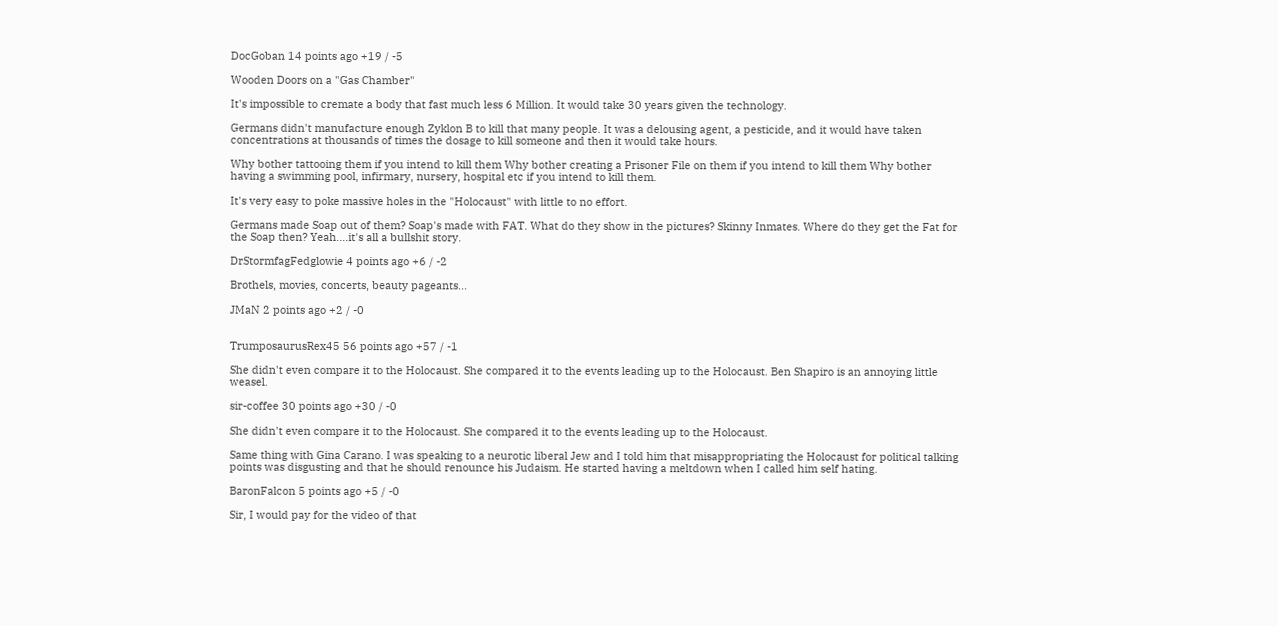DocGoban 14 points ago +19 / -5

Wooden Doors on a "Gas Chamber"

It's impossible to cremate a body that fast much less 6 Million. It would take 30 years given the technology.

Germans didn't manufacture enough Zyklon B to kill that many people. It was a delousing agent, a pesticide, and it would have taken concentrations at thousands of times the dosage to kill someone and then it would take hours.

Why bother tattooing them if you intend to kill them Why bother creating a Prisoner File on them if you intend to kill them Why bother having a swimming pool, infirmary, nursery, hospital etc if you intend to kill them.

It's very easy to poke massive holes in the "Holocaust" with little to no effort.

Germans made Soap out of them? Soap's made with FAT. What do they show in the pictures? Skinny Inmates. Where do they get the Fat for the Soap then? Yeah....it's all a bullshit story.

DrStormfagFedglowie 4 points ago +6 / -2

Brothels, movies, concerts, beauty pageants...

JMaN 2 points ago +2 / -0


TrumposaurusRex45 56 points ago +57 / -1

She didn't even compare it to the Holocaust. She compared it to the events leading up to the Holocaust. Ben Shapiro is an annoying little weasel.

sir-coffee 30 points ago +30 / -0

She didn't even compare it to the Holocaust. She compared it to the events leading up to the Holocaust.

Same thing with Gina Carano. I was speaking to a neurotic liberal Jew and I told him that misappropriating the Holocaust for political talking points was disgusting and that he should renounce his Judaism. He started having a meltdown when I called him self hating.

BaronFalcon 5 points ago +5 / -0

Sir, I would pay for the video of that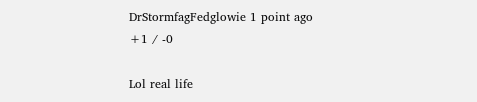DrStormfagFedglowie 1 point ago +1 / -0

Lol real life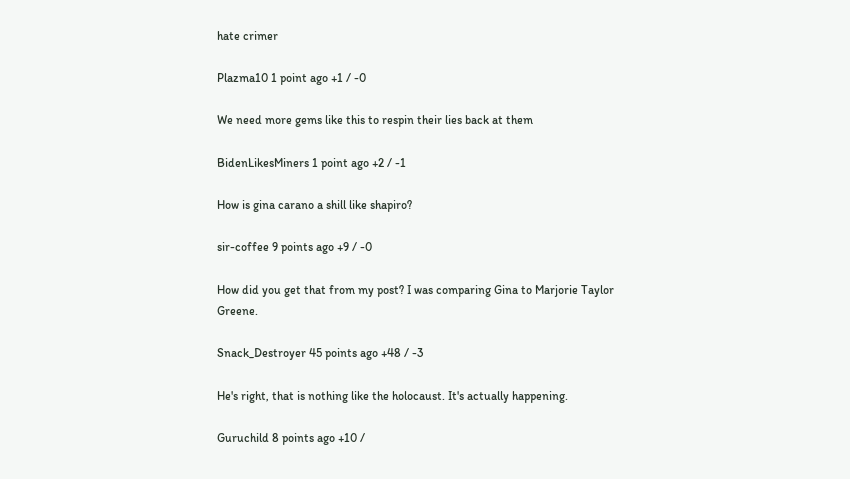hate crimer

Plazma10 1 point ago +1 / -0

We need more gems like this to respin their lies back at them

BidenLikesMiners 1 point ago +2 / -1

How is gina carano a shill like shapiro?

sir-coffee 9 points ago +9 / -0

How did you get that from my post? I was comparing Gina to Marjorie Taylor Greene.

Snack_Destroyer 45 points ago +48 / -3

He's right, that is nothing like the holocaust. It's actually happening.

Guruchild 8 points ago +10 /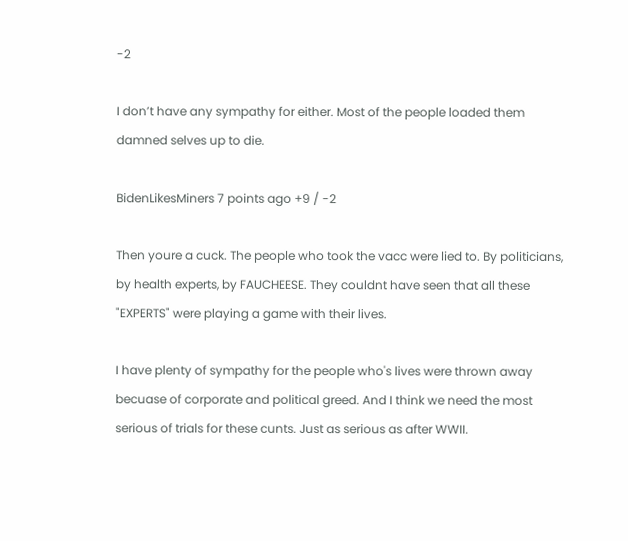-2

I don’t have any sympathy for either. Most of the people loaded them damned selves up to die.

BidenLikesMiners 7 points ago +9 / -2

Then youre a cuck. The people who took the vacc were lied to. By politicians, by health experts, by FAUCHEESE. They couldnt have seen that all these "EXPERTS" were playing a game with their lives.

I have plenty of sympathy for the people who's lives were thrown away becuase of corporate and political greed. And I think we need the most serious of trials for these cunts. Just as serious as after WWII.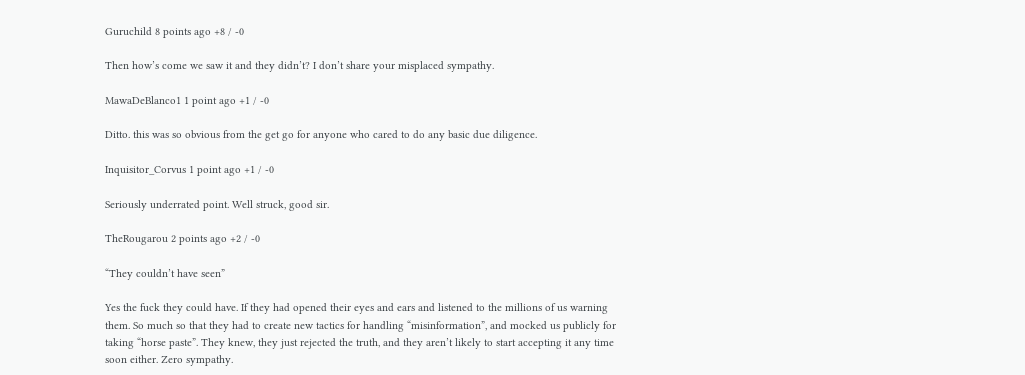Guruchild 8 points ago +8 / -0

Then how’s come we saw it and they didn’t? I don’t share your misplaced sympathy.

MawaDeBlanco1 1 point ago +1 / -0

Ditto. this was so obvious from the get go for anyone who cared to do any basic due diligence.

Inquisitor_Corvus 1 point ago +1 / -0

Seriously underrated point. Well struck, good sir.

TheRougarou 2 points ago +2 / -0

“They couldn’t have seen”

Yes the fuck they could have. If they had opened their eyes and ears and listened to the millions of us warning them. So much so that they had to create new tactics for handling “misinformation”, and mocked us publicly for taking “horse paste”. They knew, they just rejected the truth, and they aren’t likely to start accepting it any time soon either. Zero sympathy.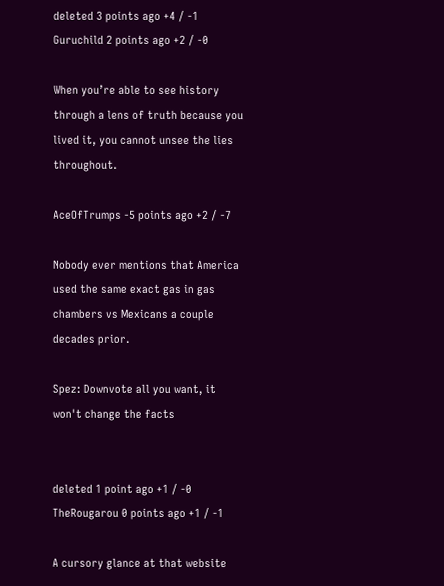deleted 3 points ago +4 / -1
Guruchild 2 points ago +2 / -0

When you’re able to see history through a lens of truth because you lived it, you cannot unsee the lies throughout.

AceOfTrumps -5 points ago +2 / -7

Nobody ever mentions that America used the same exact gas in gas chambers vs Mexicans a couple decades prior.

Spez: Downvote all you want, it won't change the facts


deleted 1 point ago +1 / -0
TheRougarou 0 points ago +1 / -1

A cursory glance at that website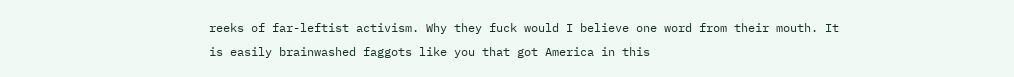reeks of far-leftist activism. Why they fuck would I believe one word from their mouth. It is easily brainwashed faggots like you that got America in this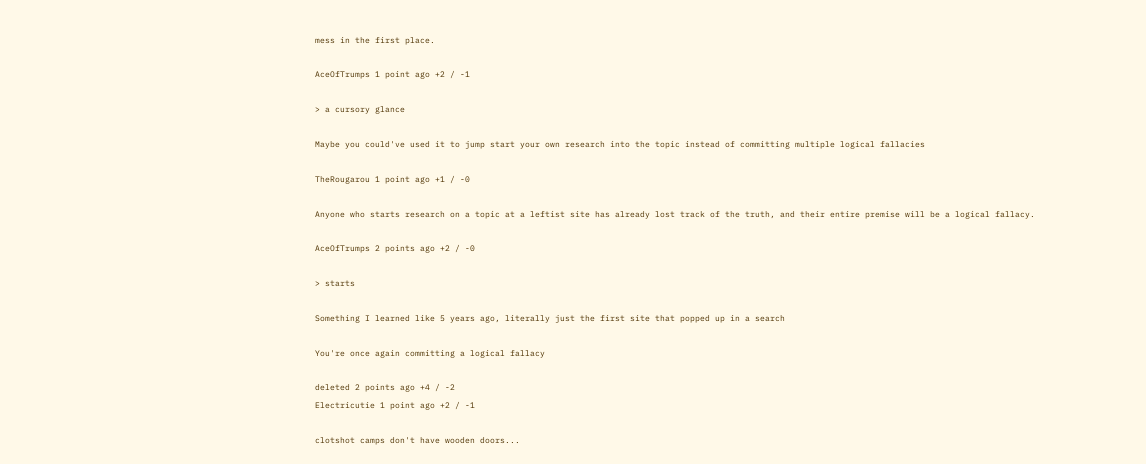mess in the first place.

AceOfTrumps 1 point ago +2 / -1

> a cursory glance

Maybe you could've used it to jump start your own research into the topic instead of committing multiple logical fallacies

TheRougarou 1 point ago +1 / -0

Anyone who starts research on a topic at a leftist site has already lost track of the truth, and their entire premise will be a logical fallacy.

AceOfTrumps 2 points ago +2 / -0

> starts

Something I learned like 5 years ago, literally just the first site that popped up in a search

You're once again committing a logical fallacy

deleted 2 points ago +4 / -2
Electricutie 1 point ago +2 / -1

clotshot camps don't have wooden doors...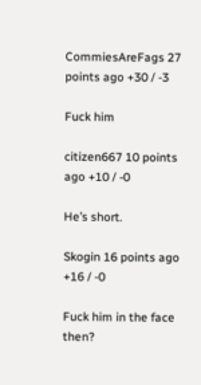CommiesAreFags 27 points ago +30 / -3

Fuck him

citizen667 10 points ago +10 / -0

He’s short.

Skogin 16 points ago +16 / -0

Fuck him in the face then?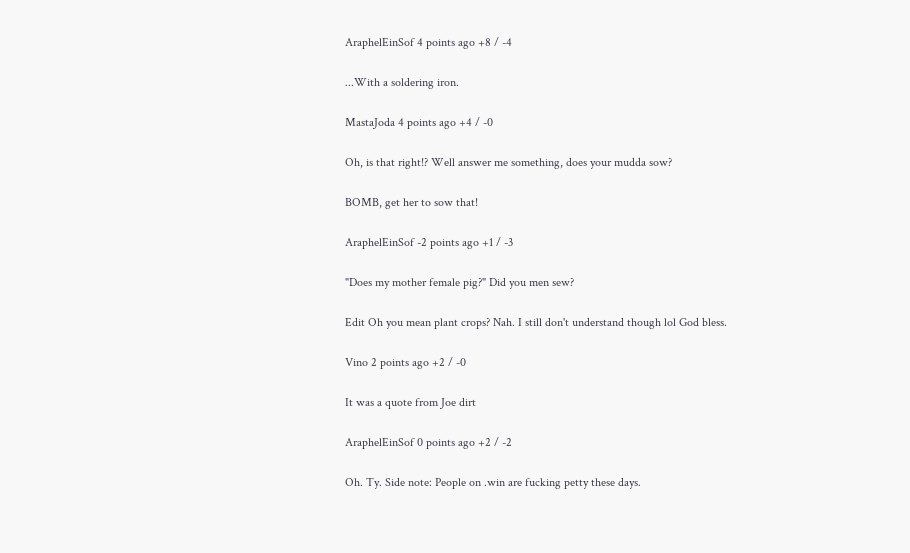AraphelEinSof 4 points ago +8 / -4

...With a soldering iron.

MastaJoda 4 points ago +4 / -0

Oh, is that right!? Well answer me something, does your mudda sow?

BOMB, get her to sow that!

AraphelEinSof -2 points ago +1 / -3

"Does my mother female pig?" Did you men sew?

Edit Oh you mean plant crops? Nah. I still don't understand though lol God bless.

Vino 2 points ago +2 / -0

It was a quote from Joe dirt

AraphelEinSof 0 points ago +2 / -2

Oh. Ty. Side note: People on .win are fucking petty these days.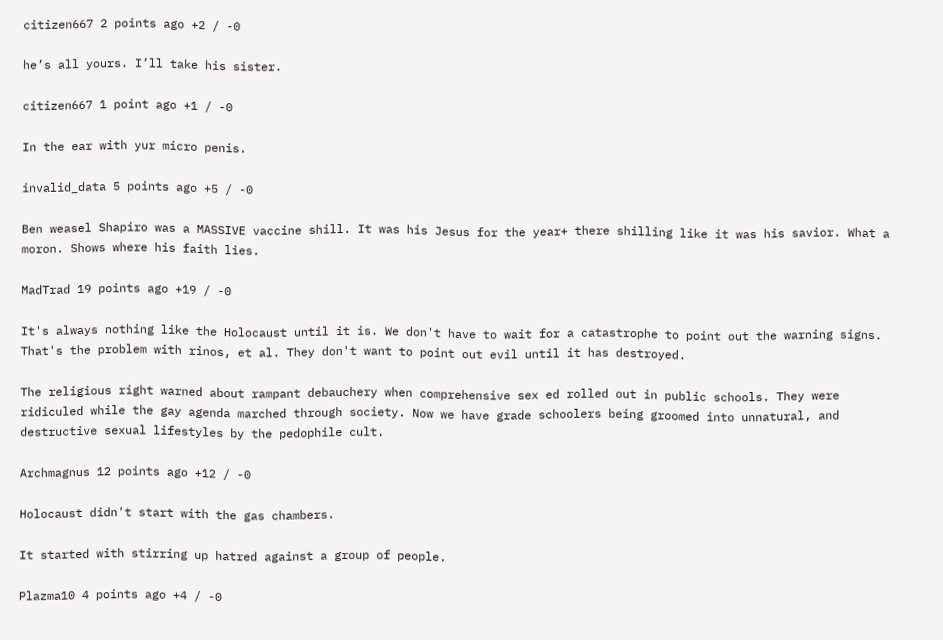citizen667 2 points ago +2 / -0

he’s all yours. I’ll take his sister.

citizen667 1 point ago +1 / -0

In the ear with yur micro penis.

invalid_data 5 points ago +5 / -0

Ben weasel Shapiro was a MASSIVE vaccine shill. It was his Jesus for the year+ there shilling like it was his savior. What a moron. Shows where his faith lies.

MadTrad 19 points ago +19 / -0

It's always nothing like the Holocaust until it is. We don't have to wait for a catastrophe to point out the warning signs. That's the problem with rinos, et al. They don't want to point out evil until it has destroyed.

The religious right warned about rampant debauchery when comprehensive sex ed rolled out in public schools. They were ridiculed while the gay agenda marched through society. Now we have grade schoolers being groomed into unnatural, and destructive sexual lifestyles by the pedophile cult.

Archmagnus 12 points ago +12 / -0

Holocaust didn't start with the gas chambers.

It started with stirring up hatred against a group of people.

Plazma10 4 points ago +4 / -0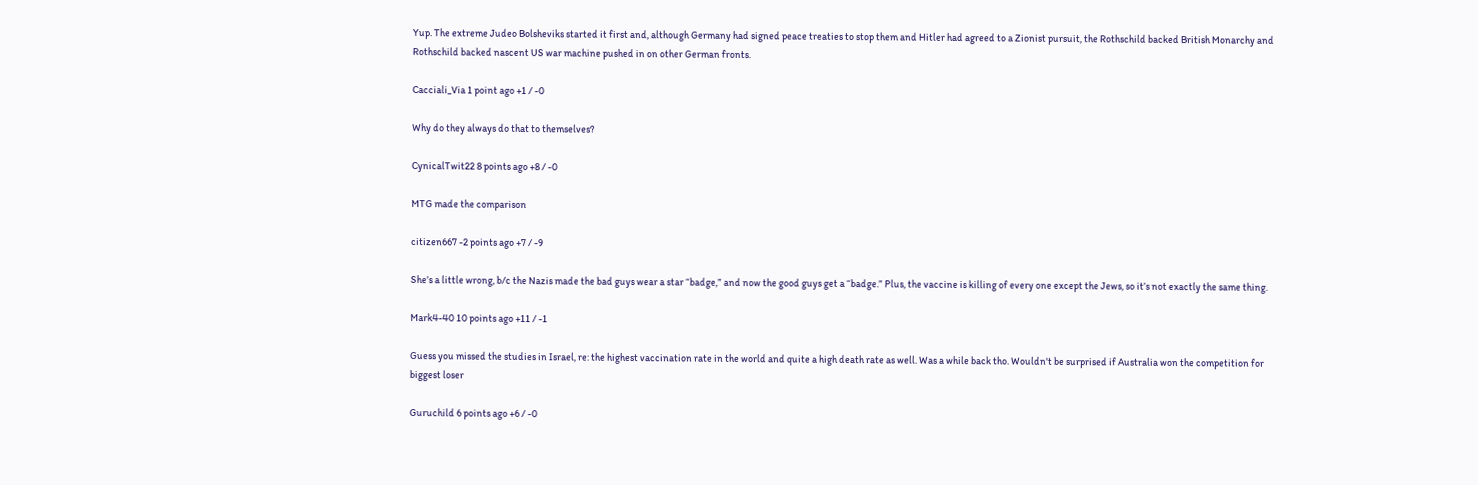Yup. The extreme Judeo Bolsheviks started it first and, although Germany had signed peace treaties to stop them and Hitler had agreed to a Zionist pursuit, the Rothschild backed British Monarchy and Rothschild backed nascent US war machine pushed in on other German fronts.

Cacciali_Via 1 point ago +1 / -0

Why do they always do that to themselves?

CynicalTwit22 8 points ago +8 / -0

MTG made the comparison

citizen667 -2 points ago +7 / -9

She’s a little wrong, b/c the Nazis made the bad guys wear a star “badge,” and now the good guys get a “badge.” Plus, the vaccine is killing of every one except the Jews, so it’s not exactly the same thing.

Mark4-40 10 points ago +11 / -1

Guess you missed the studies in Israel, re: the highest vaccination rate in the world and quite a high death rate as well. Was a while back tho. Wouldn't be surprised if Australia won the competition for biggest loser

Guruchild 6 points ago +6 / -0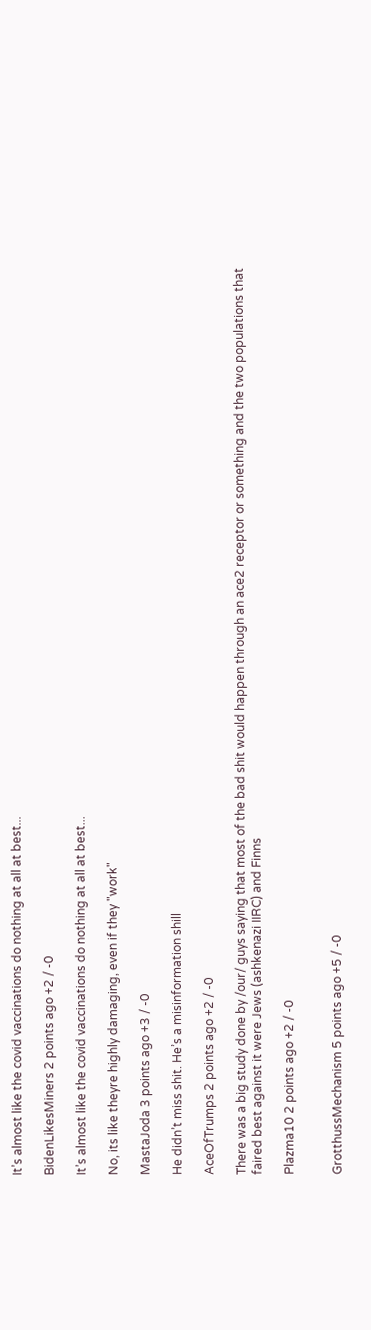It’s almost like the covid vaccinations do nothing at all at best...

BidenLikesMiners 2 points ago +2 / -0

It’s almost like the covid vaccinations do nothing at all at best...

No, its like theyre highly damaging, even if they "work"

MastaJoda 3 points ago +3 / -0

He didn’t miss shit. He’s a misinformation shill

AceOfTrumps 2 points ago +2 / -0

There was a big study done by /our/ guys saying that most of the bad shit would happen through an ace2 receptor or something and the two populations that faired best against it were Jews (ashkenazi IIRC) and Finns

Plazma10 2 points ago +2 / -0


GrotthussMechanism 5 points ago +5 / -0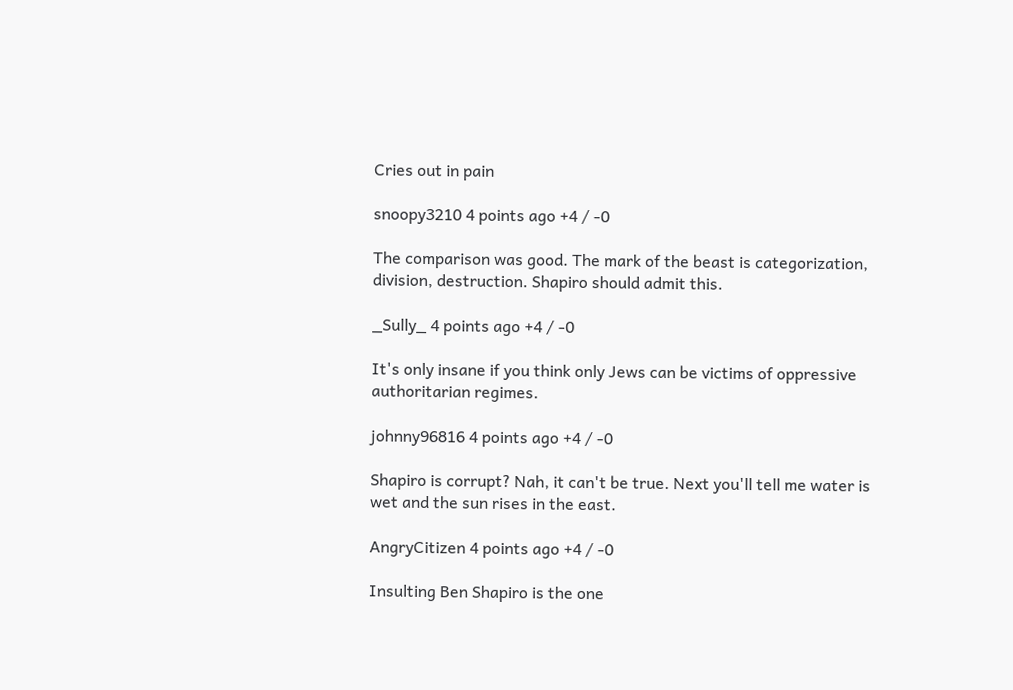Cries out in pain

snoopy3210 4 points ago +4 / -0

The comparison was good. The mark of the beast is categorization, division, destruction. Shapiro should admit this.

_Sully_ 4 points ago +4 / -0

It's only insane if you think only Jews can be victims of oppressive authoritarian regimes.

johnny96816 4 points ago +4 / -0

Shapiro is corrupt? Nah, it can't be true. Next you'll tell me water is wet and the sun rises in the east.

AngryCitizen 4 points ago +4 / -0

Insulting Ben Shapiro is the one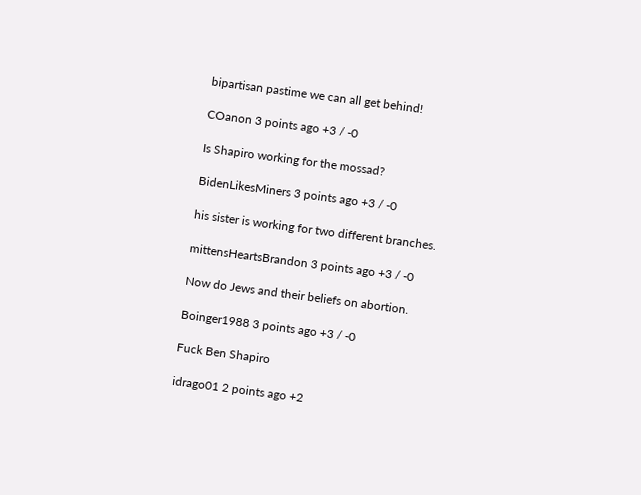bipartisan pastime we can all get behind!

COanon 3 points ago +3 / -0

Is Shapiro working for the mossad?

BidenLikesMiners 3 points ago +3 / -0

his sister is working for two different branches.

mittensHeartsBrandon 3 points ago +3 / -0

Now do Jews and their beliefs on abortion.

Boinger1988 3 points ago +3 / -0

Fuck Ben Shapiro

idrago01 2 points ago +2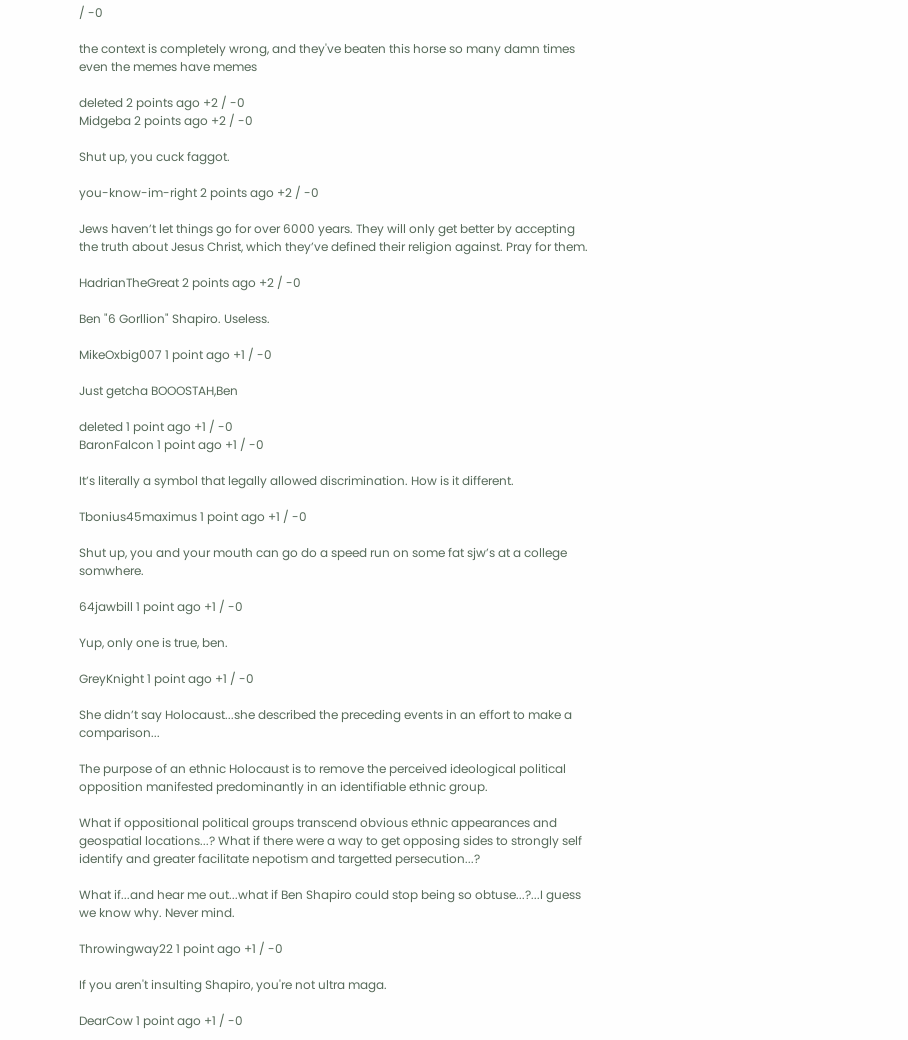/ -0

the context is completely wrong, and they've beaten this horse so many damn times even the memes have memes

deleted 2 points ago +2 / -0
Midgeba 2 points ago +2 / -0

Shut up, you cuck faggot.

you-know-im-right 2 points ago +2 / -0

Jews haven’t let things go for over 6000 years. They will only get better by accepting the truth about Jesus Christ, which they’ve defined their religion against. Pray for them.

HadrianTheGreat 2 points ago +2 / -0

Ben "6 Gorllion" Shapiro. Useless.

MikeOxbig007 1 point ago +1 / -0

Just getcha BOOOSTAH,Ben

deleted 1 point ago +1 / -0
BaronFalcon 1 point ago +1 / -0

It’s literally a symbol that legally allowed discrimination. How is it different.

Tbonius45maximus 1 point ago +1 / -0

Shut up, you and your mouth can go do a speed run on some fat sjw’s at a college somwhere.

64jawbill 1 point ago +1 / -0

Yup, only one is true, ben.

GreyKnight 1 point ago +1 / -0

She didn’t say Holocaust...she described the preceding events in an effort to make a comparison...

The purpose of an ethnic Holocaust is to remove the perceived ideological political opposition manifested predominantly in an identifiable ethnic group.

What if oppositional political groups transcend obvious ethnic appearances and geospatial locations...? What if there were a way to get opposing sides to strongly self identify and greater facilitate nepotism and targetted persecution...?

What if...and hear me out...what if Ben Shapiro could stop being so obtuse...?...I guess we know why. Never mind.

Throwingway22 1 point ago +1 / -0

If you aren't insulting Shapiro, you're not ultra maga.

DearCow 1 point ago +1 / -0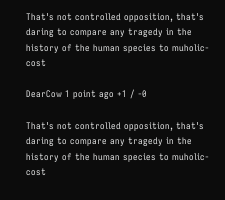That's not controlled opposition, that's daring to compare any tragedy in the history of the human species to muholic-cost

DearCow 1 point ago +1 / -0

That's not controlled opposition, that's daring to compare any tragedy in the history of the human species to muholic-cost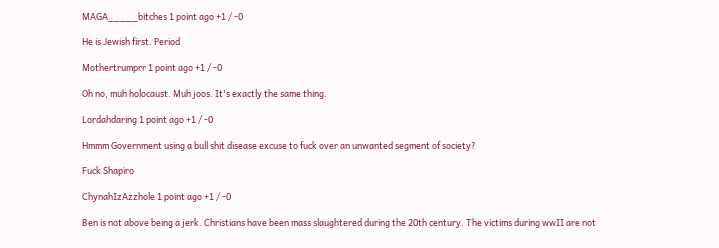MAGA_____bitches 1 point ago +1 / -0

He is Jewish first. Period

Mothertrumprr 1 point ago +1 / -0

Oh no, muh holocaust. Muh joos. It's exactly the same thing.

Lordahdaring 1 point ago +1 / -0

Hmmm Government using a bull shit disease excuse to fuck over an unwanted segment of society?

Fuck Shapiro

ChynahIzAzzhole 1 point ago +1 / -0

Ben is not above being a jerk. Christians have been mass slaughtered during the 20th century. The victims during wwII are not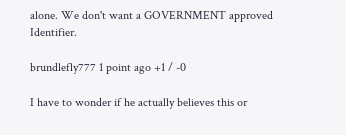alone. We don't want a GOVERNMENT approved Identifier.

brundlefly777 1 point ago +1 / -0

I have to wonder if he actually believes this or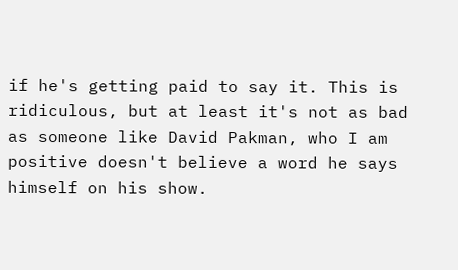if he's getting paid to say it. This is ridiculous, but at least it's not as bad as someone like David Pakman, who I am positive doesn't believe a word he says himself on his show.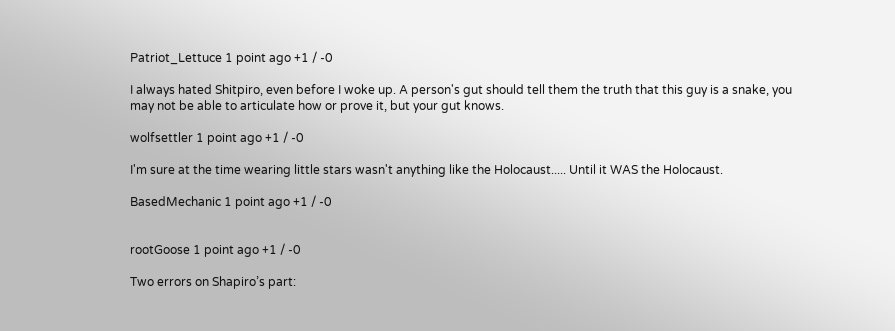Patriot_Lettuce 1 point ago +1 / -0

I always hated Shitpiro, even before I woke up. A person's gut should tell them the truth that this guy is a snake, you may not be able to articulate how or prove it, but your gut knows.

wolfsettler 1 point ago +1 / -0

I'm sure at the time wearing little stars wasn't anything like the Holocaust..... Until it WAS the Holocaust.

BasedMechanic 1 point ago +1 / -0


rootGoose 1 point ago +1 / -0

Two errors on Shapiro’s part: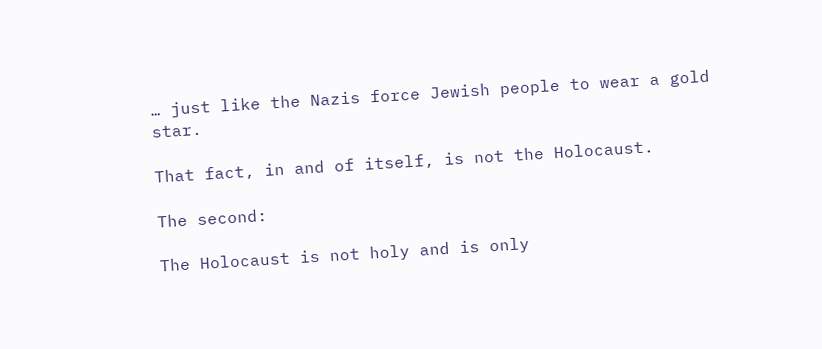… just like the Nazis force Jewish people to wear a gold star.

That fact, in and of itself, is not the Holocaust.

The second:

The Holocaust is not holy and is only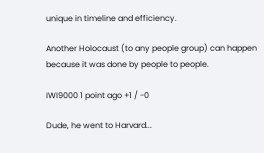unique in timeline and efficiency.

Another Holocaust (to any people group) can happen because it was done by people to people.

IWI9000 1 point ago +1 / -0

Dude, he went to Harvard...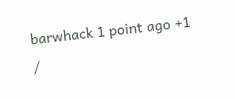barwhack 1 point ago +1 /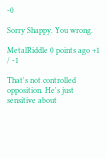-0

Sorry Shappy. You wrong.

MetalRiddle 0 points ago +1 / -1

That's not controlled opposition. He's just sensitive about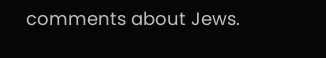comments about Jews.